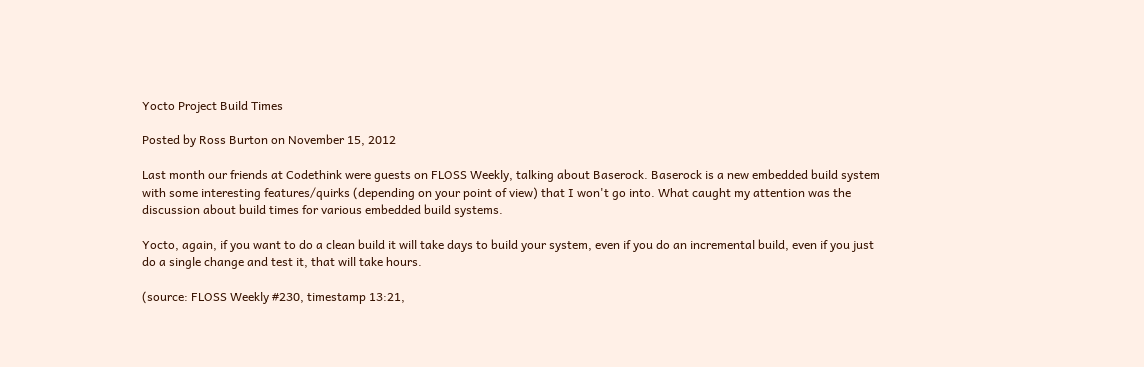Yocto Project Build Times

Posted by Ross Burton on November 15, 2012

Last month our friends at Codethink were guests on FLOSS Weekly, talking about Baserock. Baserock is a new embedded build system with some interesting features/quirks (depending on your point of view) that I won't go into. What caught my attention was the discussion about build times for various embedded build systems.

Yocto, again, if you want to do a clean build it will take days to build your system, even if you do an incremental build, even if you just do a single change and test it, that will take hours.

(source: FLOSS Weekly #230, timestamp 13:21,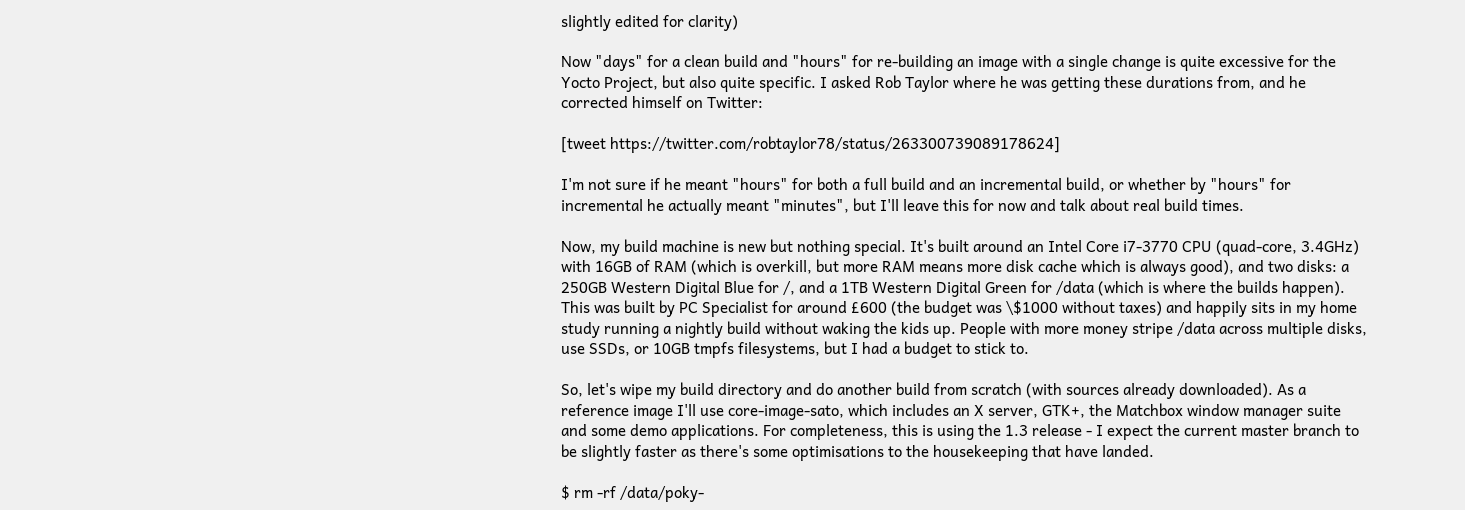slightly edited for clarity)

Now "days" for a clean build and "hours" for re-building an image with a single change is quite excessive for the Yocto Project, but also quite specific. I asked Rob Taylor where he was getting these durations from, and he corrected himself on Twitter:

[tweet https://twitter.com/robtaylor78/status/263300739089178624]

I'm not sure if he meant "hours" for both a full build and an incremental build, or whether by "hours" for incremental he actually meant "minutes", but I'll leave this for now and talk about real build times.

Now, my build machine is new but nothing special. It's built around an Intel Core i7-3770 CPU (quad-core, 3.4GHz) with 16GB of RAM (which is overkill, but more RAM means more disk cache which is always good), and two disks: a 250GB Western Digital Blue for /, and a 1TB Western Digital Green for /data (which is where the builds happen). This was built by PC Specialist for around £600 (the budget was \$1000 without taxes) and happily sits in my home study running a nightly build without waking the kids up. People with more money stripe /data across multiple disks, use SSDs, or 10GB tmpfs filesystems, but I had a budget to stick to.

So, let's wipe my build directory and do another build from scratch (with sources already downloaded). As a reference image I'll use core-image-sato, which includes an X server, GTK+, the Matchbox window manager suite and some demo applications. For completeness, this is using the 1.3 release - I expect the current master branch to be slightly faster as there's some optimisations to the housekeeping that have landed.

$ rm -rf /data/poky-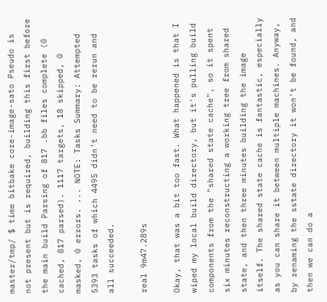master/tmp/ $ time bitbake core-image-sato Pseudo is not present but is required, building this first before the main build Parsing of 817 .bb files complete (0 cached, 817 parsed). 1117 targets, 18 skipped, 0 masked, 0 errors. ... NOTE: Tasks Summary: Attempted 5393 tasks of which 4495 didn't need to be rerun and all succeeded.

real 9m47.289s

Okay, that was a bit too fast. What happened is that I wiped my local build directory, but it's pulling build components from the "shared state cache", so it spent six minutes reconstructing a working tree from shared state, and then three minutes building the image itself. The shared state cache is fantastic, especially as you can share it between multiple machines. Anyway, by renaming the sstate directory it won't be found, and then we can do a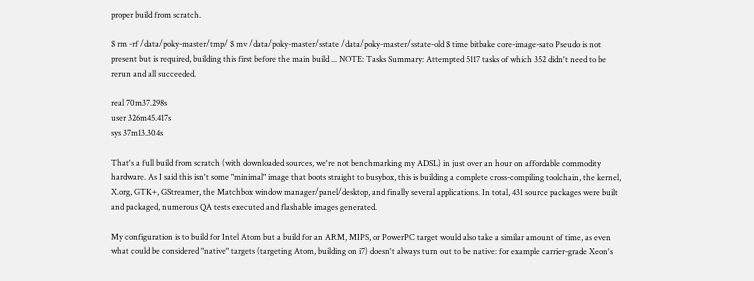proper build from scratch.

$ rm -rf /data/poky-master/tmp/ $ mv /data/poky-master/sstate /data/poky-master/sstate-old $ time bitbake core-image-sato Pseudo is not present but is required, building this first before the main build ... NOTE: Tasks Summary: Attempted 5117 tasks of which 352 didn't need to be rerun and all succeeded.

real 70m37.298s
user 326m45.417s
sys 37m13.304s

That's a full build from scratch (with downloaded sources, we're not benchmarking my ADSL) in just over an hour on affordable commodity hardware. As I said this isn't some "minimal" image that boots straight to busybox, this is building a complete cross-compiling toolchain, the kernel, X.org, GTK+, GStreamer, the Matchbox window manager/panel/desktop, and finally several applications. In total, 431 source packages were built and packaged, numerous QA tests executed and flashable images generated.

My configuration is to build for Intel Atom but a build for an ARM, MIPS, or PowerPC target would also take a similar amount of time, as even what could be considered "native" targets (targeting Atom, building on i7) doesn't always turn out to be native: for example carrier-grade Xeon's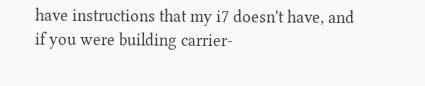have instructions that my i7 doesn't have, and if you were building carrier-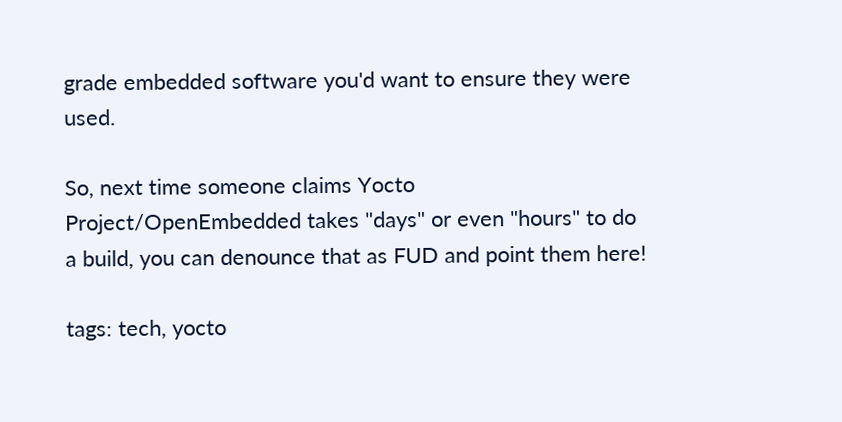grade embedded software you'd want to ensure they were used.

So, next time someone claims Yocto Project/OpenEmbedded takes "days" or even "hours" to do a build, you can denounce that as FUD and point them here!

tags: tech, yocto